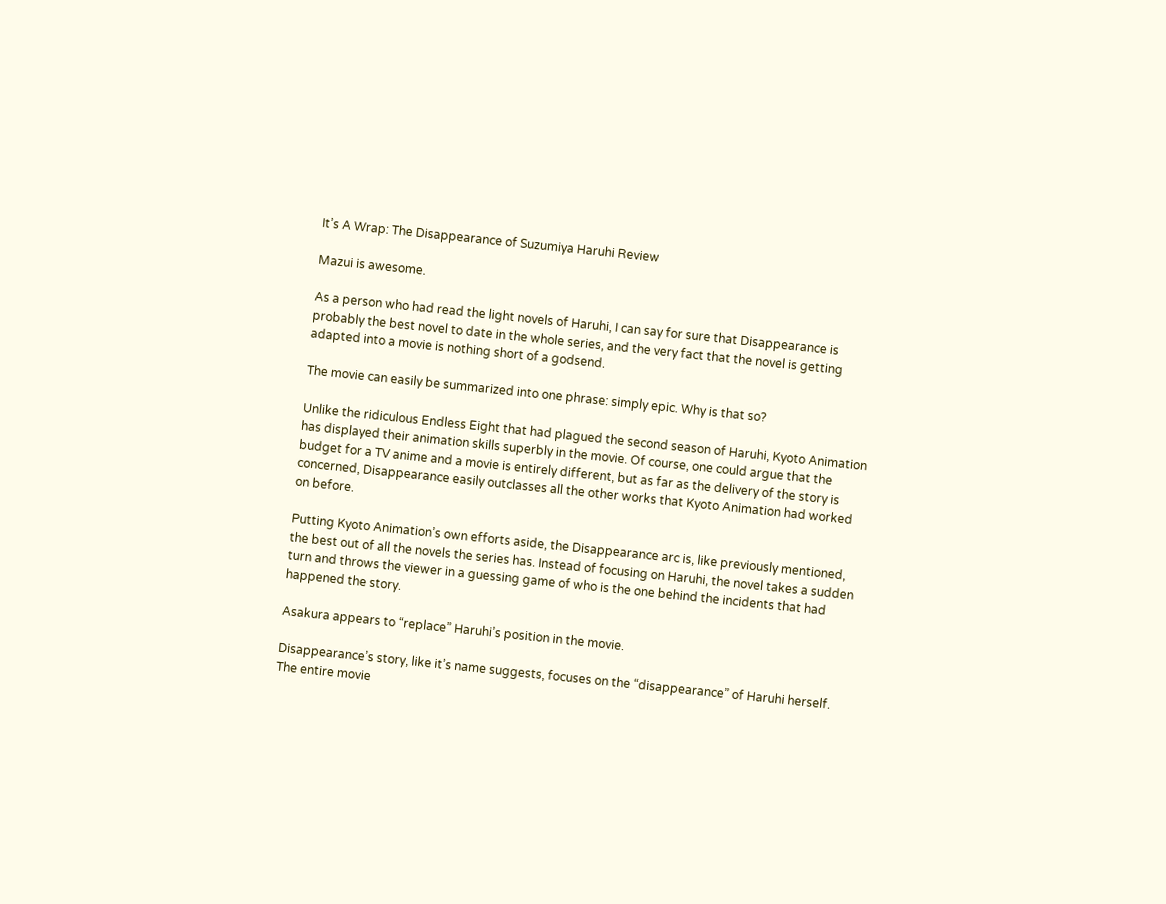It’s A Wrap: The Disappearance of Suzumiya Haruhi Review

Mazui is awesome.

As a person who had read the light novels of Haruhi, I can say for sure that Disappearance is probably the best novel to date in the whole series, and the very fact that the novel is getting adapted into a movie is nothing short of a godsend.

The movie can easily be summarized into one phrase: simply epic. Why is that so?

Unlike the ridiculous Endless Eight that had plagued the second season of Haruhi, Kyoto Animation has displayed their animation skills superbly in the movie. Of course, one could argue that the budget for a TV anime and a movie is entirely different, but as far as the delivery of the story is concerned, Disappearance easily outclasses all the other works that Kyoto Animation had worked on before.

Putting Kyoto Animation’s own efforts aside, the Disappearance arc is, like previously mentioned, the best out of all the novels the series has. Instead of focusing on Haruhi, the novel takes a sudden turn and throws the viewer in a guessing game of who is the one behind the incidents that had happened the story.

Asakura appears to “replace” Haruhi’s position in the movie.

Disappearance’s story, like it’s name suggests, focuses on the “disappearance” of Haruhi herself. The entire movie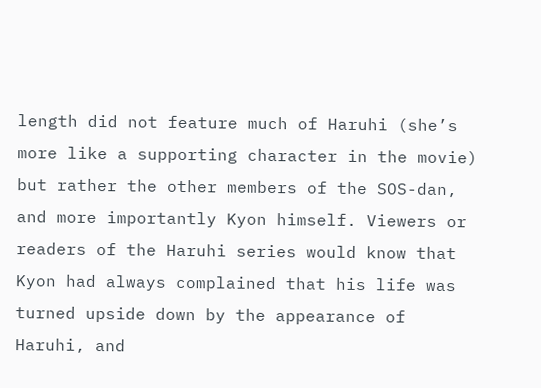length did not feature much of Haruhi (she’s more like a supporting character in the movie) but rather the other members of the SOS-dan, and more importantly Kyon himself. Viewers or readers of the Haruhi series would know that Kyon had always complained that his life was turned upside down by the appearance of Haruhi, and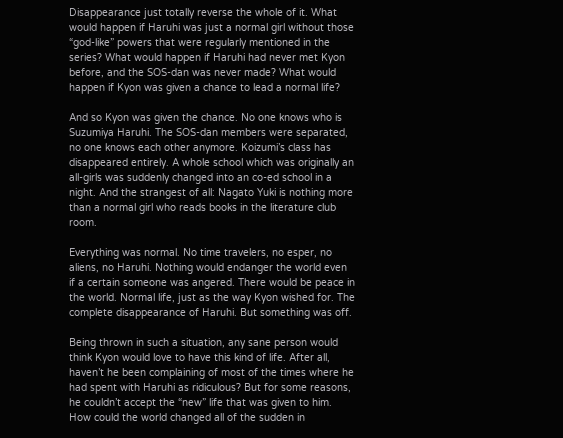Disappearance just totally reverse the whole of it. What would happen if Haruhi was just a normal girl without those “god-like” powers that were regularly mentioned in the series? What would happen if Haruhi had never met Kyon before, and the SOS-dan was never made? What would happen if Kyon was given a chance to lead a normal life?

And so Kyon was given the chance. No one knows who is Suzumiya Haruhi. The SOS-dan members were separated, no one knows each other anymore. Koizumi’s class has disappeared entirely. A whole school which was originally an all-girls was suddenly changed into an co-ed school in a night. And the strangest of all: Nagato Yuki is nothing more than a normal girl who reads books in the literature club room.

Everything was normal. No time travelers, no esper, no aliens, no Haruhi. Nothing would endanger the world even if a certain someone was angered. There would be peace in the world. Normal life, just as the way Kyon wished for. The complete disappearance of Haruhi. But something was off.

Being thrown in such a situation, any sane person would think Kyon would love to have this kind of life. After all, haven’t he been complaining of most of the times where he had spent with Haruhi as ridiculous? But for some reasons, he couldn’t accept the “new” life that was given to him. How could the world changed all of the sudden in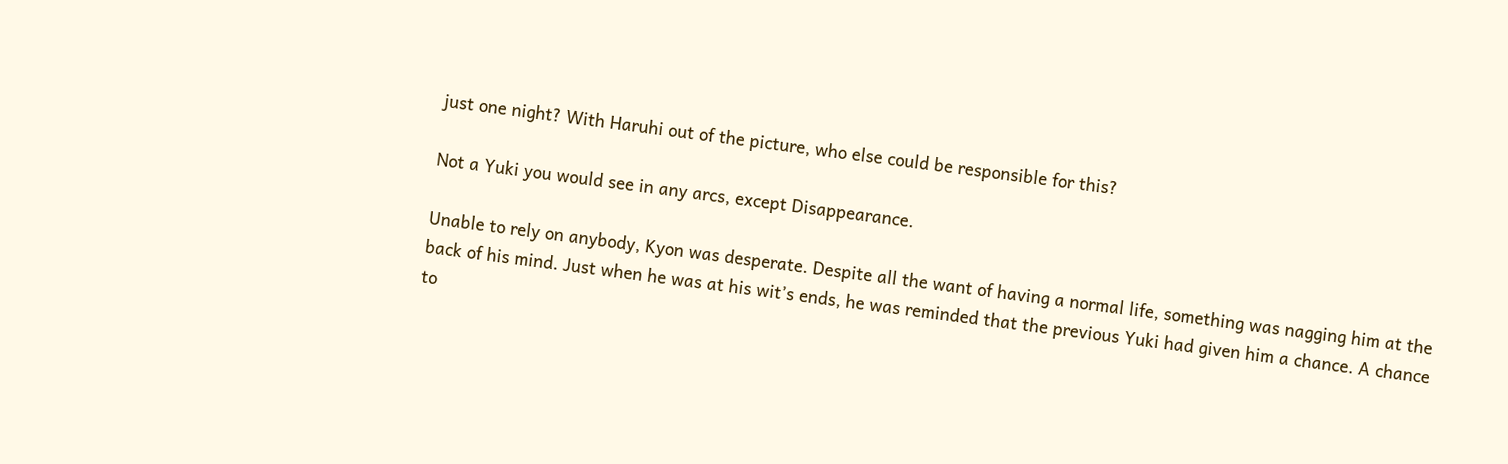just one night? With Haruhi out of the picture, who else could be responsible for this?

Not a Yuki you would see in any arcs, except Disappearance.

Unable to rely on anybody, Kyon was desperate. Despite all the want of having a normal life, something was nagging him at the back of his mind. Just when he was at his wit’s ends, he was reminded that the previous Yuki had given him a chance. A chance to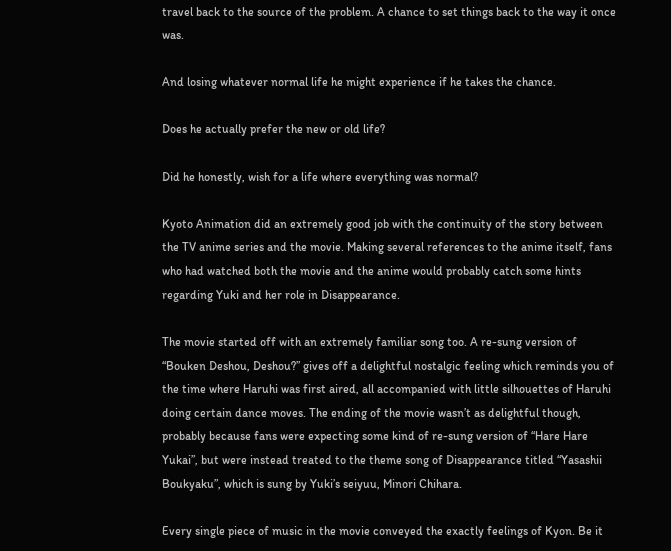travel back to the source of the problem. A chance to set things back to the way it once was.

And losing whatever normal life he might experience if he takes the chance.

Does he actually prefer the new or old life?

Did he honestly, wish for a life where everything was normal?

Kyoto Animation did an extremely good job with the continuity of the story between the TV anime series and the movie. Making several references to the anime itself, fans who had watched both the movie and the anime would probably catch some hints regarding Yuki and her role in Disappearance.

The movie started off with an extremely familiar song too. A re-sung version of “Bouken Deshou, Deshou?” gives off a delightful nostalgic feeling which reminds you of the time where Haruhi was first aired, all accompanied with little silhouettes of Haruhi doing certain dance moves. The ending of the movie wasn’t as delightful though, probably because fans were expecting some kind of re-sung version of “Hare Hare Yukai”, but were instead treated to the theme song of Disappearance titled “Yasashii Boukyaku”, which is sung by Yuki’s seiyuu, Minori Chihara.

Every single piece of music in the movie conveyed the exactly feelings of Kyon. Be it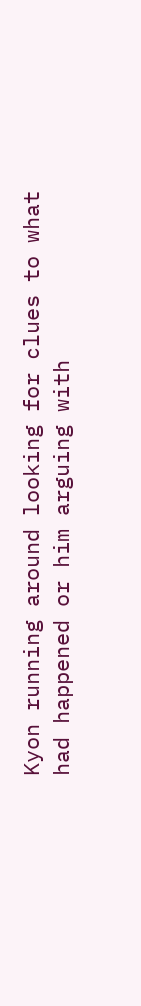Kyon running around looking for clues to what had happened or him arguing with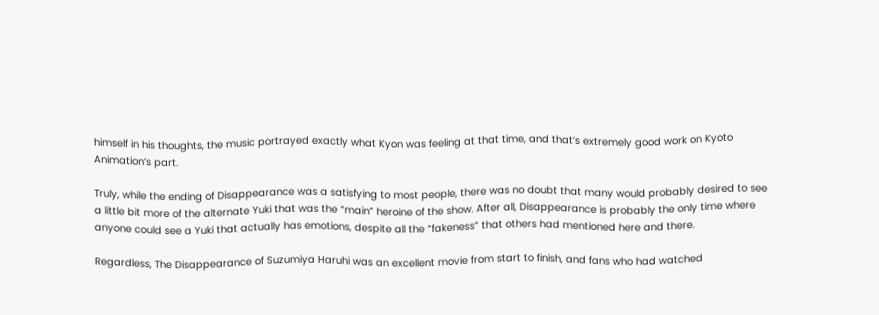himself in his thoughts, the music portrayed exactly what Kyon was feeling at that time, and that’s extremely good work on Kyoto Animation’s part.

Truly, while the ending of Disappearance was a satisfying to most people, there was no doubt that many would probably desired to see a little bit more of the alternate Yuki that was the “main” heroine of the show. After all, Disappearance is probably the only time where anyone could see a Yuki that actually has emotions, despite all the “fakeness” that others had mentioned here and there.

Regardless, The Disappearance of Suzumiya Haruhi was an excellent movie from start to finish, and fans who had watched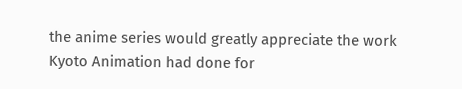the anime series would greatly appreciate the work Kyoto Animation had done for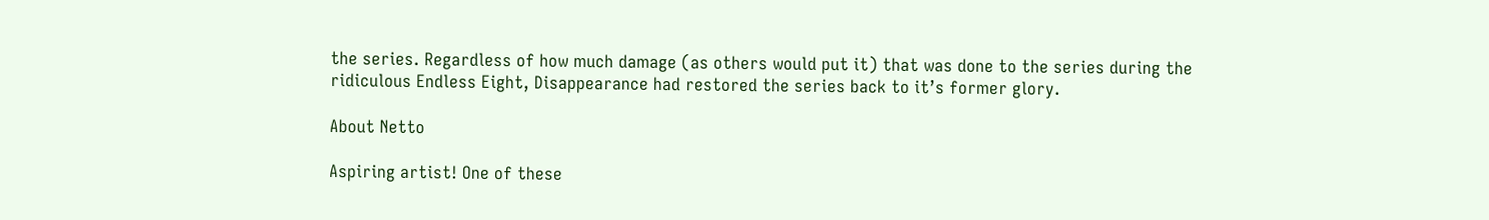the series. Regardless of how much damage (as others would put it) that was done to the series during the ridiculous Endless Eight, Disappearance had restored the series back to it’s former glory.

About Netto

Aspiring artist! One of these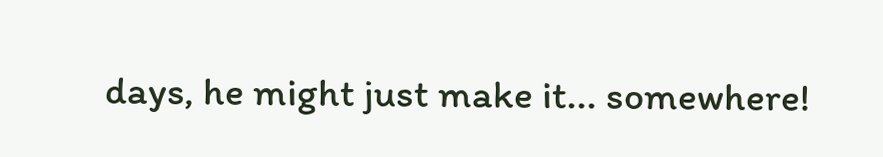days, he might just make it... somewhere!